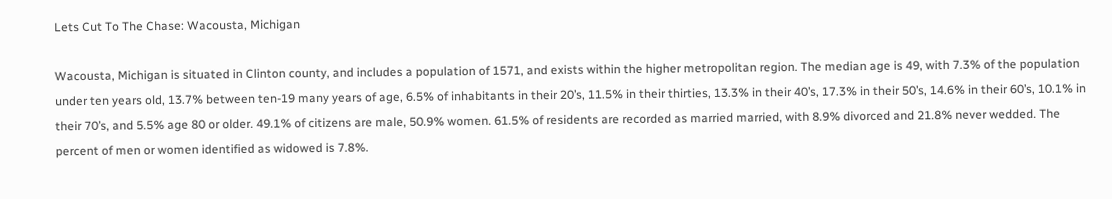Lets Cut To The Chase: Wacousta, Michigan

Wacousta, Michigan is situated in Clinton county, and includes a population of 1571, and exists within the higher metropolitan region. The median age is 49, with 7.3% of the population under ten years old, 13.7% between ten-19 many years of age, 6.5% of inhabitants in their 20’s, 11.5% in their thirties, 13.3% in their 40’s, 17.3% in their 50’s, 14.6% in their 60’s, 10.1% in their 70’s, and 5.5% age 80 or older. 49.1% of citizens are male, 50.9% women. 61.5% of residents are recorded as married married, with 8.9% divorced and 21.8% never wedded. The percent of men or women identified as widowed is 7.8%.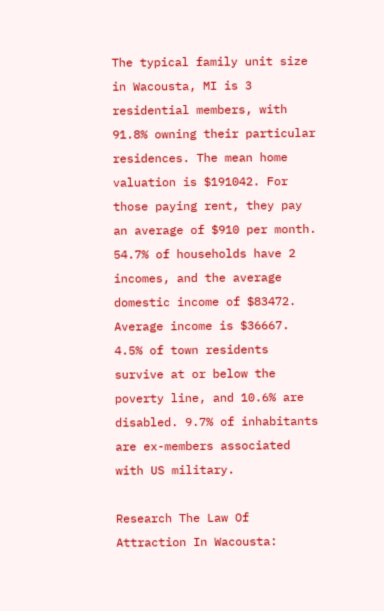The typical family unit size in Wacousta, MI is 3 residential members, with 91.8% owning their particular residences. The mean home valuation is $191042. For those paying rent, they pay an average of $910 per month. 54.7% of households have 2 incomes, and the average domestic income of $83472. Average income is $36667. 4.5% of town residents survive at or below the poverty line, and 10.6% are disabled. 9.7% of inhabitants are ex-members associated with US military.

Research The Law Of Attraction In Wacousta: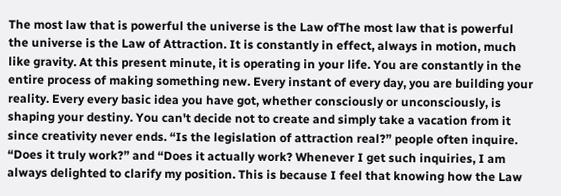The most law that is powerful the universe is the Law ofThe most law that is powerful the universe is the Law of Attraction. It is constantly in effect, always in motion, much like gravity. At this present minute, it is operating in your life. You are constantly in the entire process of making something new. Every instant of every day, you are building your reality. Every every basic idea you have got, whether consciously or unconsciously, is shaping your destiny. You can't decide not to create and simply take a vacation from it since creativity never ends. “Is the legislation of attraction real?” people often inquire. “Does it truly work?” and “Does it actually work? Whenever I get such inquiries, I am always delighted to clarify my position. This is because I feel that knowing how the Law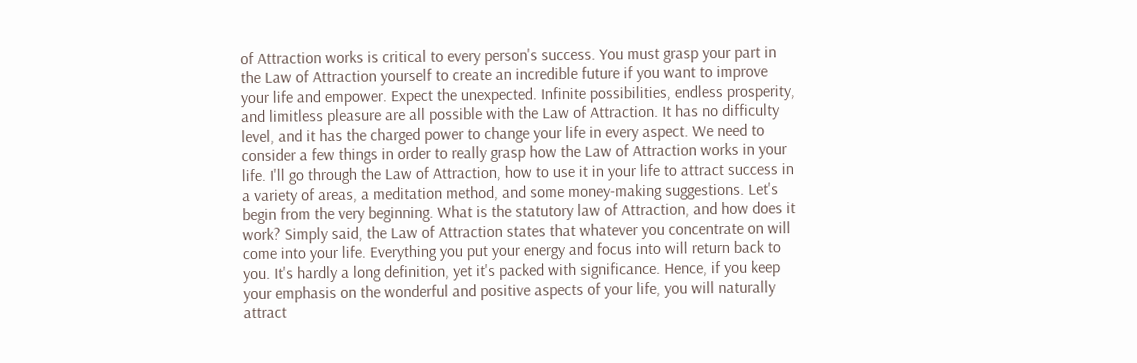of Attraction works is critical to every person's success. You must grasp your part in the Law of Attraction yourself to create an incredible future if you want to improve your life and empower. Expect the unexpected. Infinite possibilities, endless prosperity, and limitless pleasure are all possible with the Law of Attraction. It has no difficulty level, and it has the charged power to change your life in every aspect. We need to consider a few things in order to really grasp how the Law of Attraction works in your life. I'll go through the Law of Attraction, how to use it in your life to attract success in a variety of areas, a meditation method, and some money-making suggestions. Let's begin from the very beginning. What is the statutory law of Attraction, and how does it work? Simply said, the Law of Attraction states that whatever you concentrate on will come into your life. Everything you put your energy and focus into will return back to you. It's hardly a long definition, yet it's packed with significance. Hence, if you keep your emphasis on the wonderful and positive aspects of your life, you will naturally attract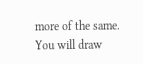more of the same. You will draw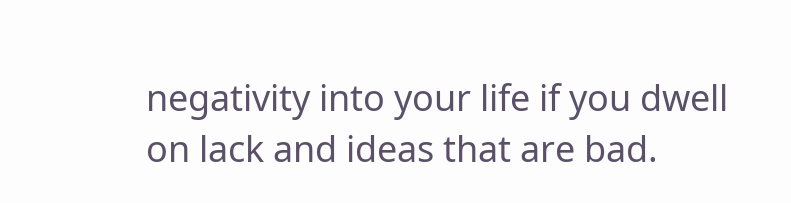negativity into your life if you dwell on lack and ideas that are bad.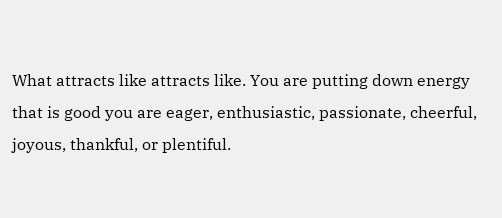What attracts like attracts like. You are putting down energy that is good you are eager, enthusiastic, passionate, cheerful, joyous, thankful, or plentiful.